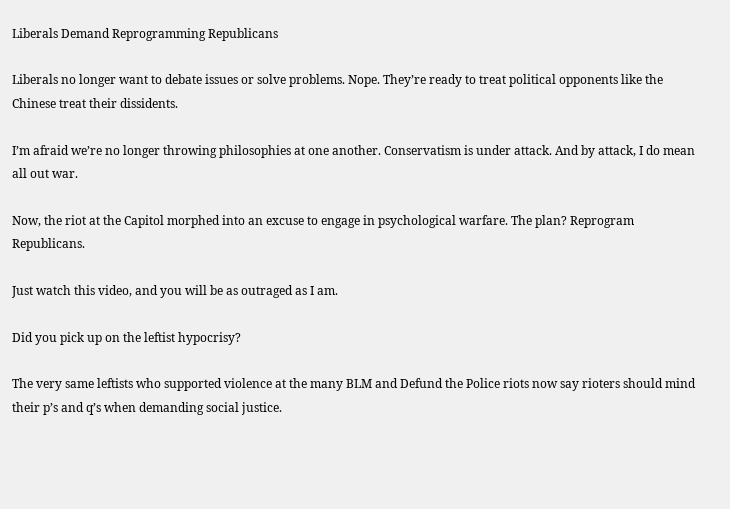Liberals Demand Reprogramming Republicans

Liberals no longer want to debate issues or solve problems. Nope. They’re ready to treat political opponents like the Chinese treat their dissidents.

I’m afraid we’re no longer throwing philosophies at one another. Conservatism is under attack. And by attack, I do mean all out war.

Now, the riot at the Capitol morphed into an excuse to engage in psychological warfare. The plan? Reprogram Republicans.

Just watch this video, and you will be as outraged as I am.

Did you pick up on the leftist hypocrisy?

The very same leftists who supported violence at the many BLM and Defund the Police riots now say rioters should mind their p’s and q’s when demanding social justice.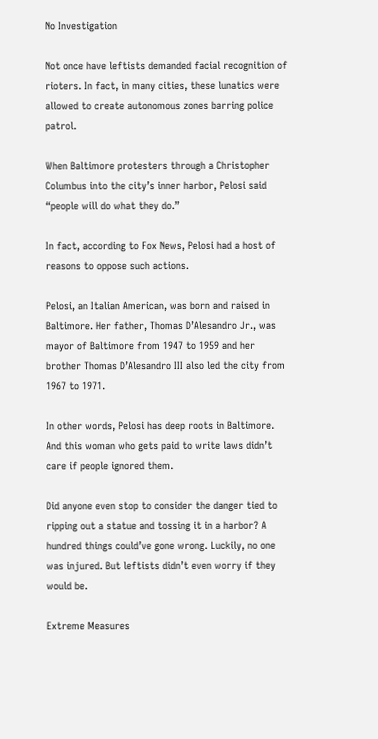No Investigation

Not once have leftists demanded facial recognition of rioters. In fact, in many cities, these lunatics were allowed to create autonomous zones barring police patrol.

When Baltimore protesters through a Christopher Columbus into the city’s inner harbor, Pelosi said “people will do what they do.”

In fact, according to Fox News, Pelosi had a host of reasons to oppose such actions.

Pelosi, an Italian American, was born and raised in Baltimore. Her father, Thomas D’Alesandro Jr., was mayor of Baltimore from 1947 to 1959 and her brother Thomas D’Alesandro III also led the city from 1967 to 1971.

In other words, Pelosi has deep roots in Baltimore. And this woman who gets paid to write laws didn’t care if people ignored them.

Did anyone even stop to consider the danger tied to ripping out a statue and tossing it in a harbor? A hundred things could’ve gone wrong. Luckily, no one was injured. But leftists didn’t even worry if they would be.

Extreme Measures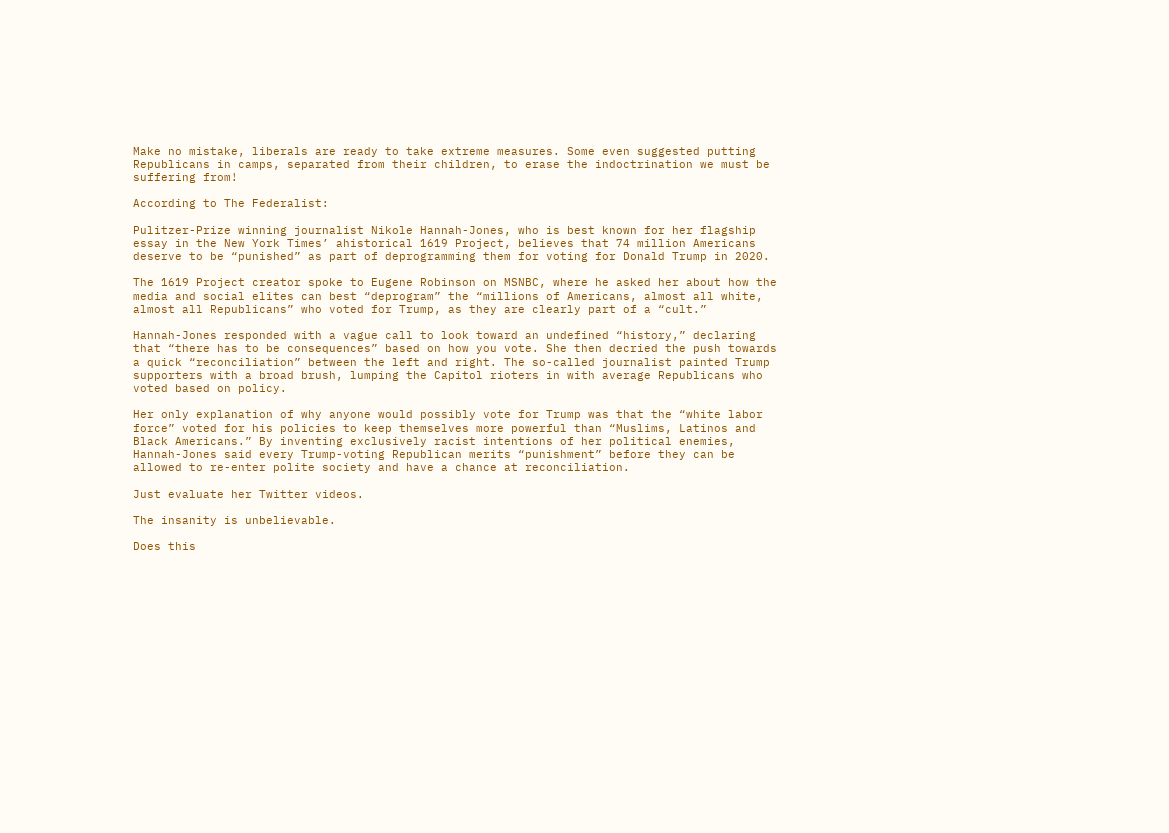Make no mistake, liberals are ready to take extreme measures. Some even suggested putting Republicans in camps, separated from their children, to erase the indoctrination we must be suffering from!

According to The Federalist:

Pulitzer-Prize winning journalist Nikole Hannah-Jones, who is best known for her flagship essay in the New York Times’ ahistorical 1619 Project, believes that 74 million Americans deserve to be “punished” as part of deprogramming them for voting for Donald Trump in 2020.

The 1619 Project creator spoke to Eugene Robinson on MSNBC, where he asked her about how the media and social elites can best “deprogram” the “millions of Americans, almost all white, almost all Republicans” who voted for Trump, as they are clearly part of a “cult.”

Hannah-Jones responded with a vague call to look toward an undefined “history,” declaring that “there has to be consequences” based on how you vote. She then decried the push towards a quick “reconciliation” between the left and right. The so-called journalist painted Trump supporters with a broad brush, lumping the Capitol rioters in with average Republicans who voted based on policy.

Her only explanation of why anyone would possibly vote for Trump was that the “white labor force” voted for his policies to keep themselves more powerful than “Muslims, Latinos and Black Americans.” By inventing exclusively racist intentions of her political enemies, Hannah-Jones said every Trump-voting Republican merits “punishment” before they can be allowed to re-enter polite society and have a chance at reconciliation.

Just evaluate her Twitter videos.

The insanity is unbelievable.

Does this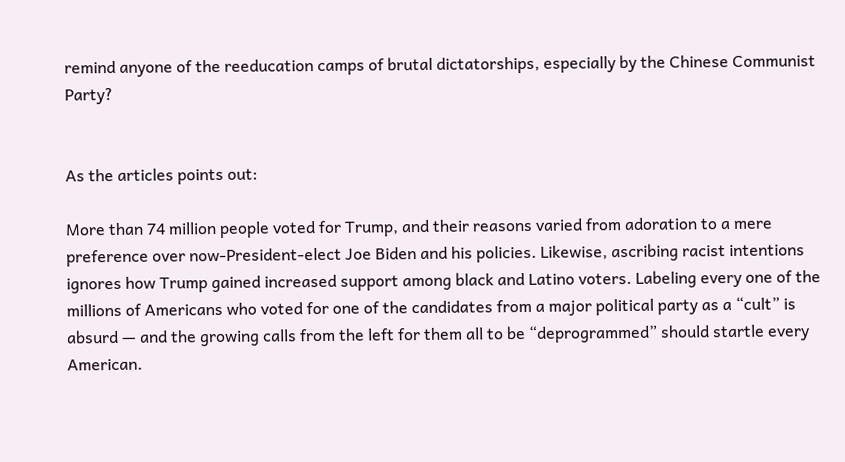remind anyone of the reeducation camps of brutal dictatorships, especially by the Chinese Communist Party?


As the articles points out:

More than 74 million people voted for Trump, and their reasons varied from adoration to a mere preference over now-President-elect Joe Biden and his policies. Likewise, ascribing racist intentions ignores how Trump gained increased support among black and Latino voters. Labeling every one of the millions of Americans who voted for one of the candidates from a major political party as a “cult” is absurd — and the growing calls from the left for them all to be “deprogrammed” should startle every American.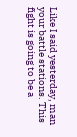Like I said yesterday, man your battle stations. This fight is going to be a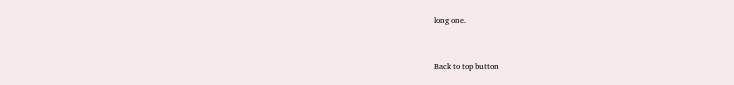long one.



Back to top button